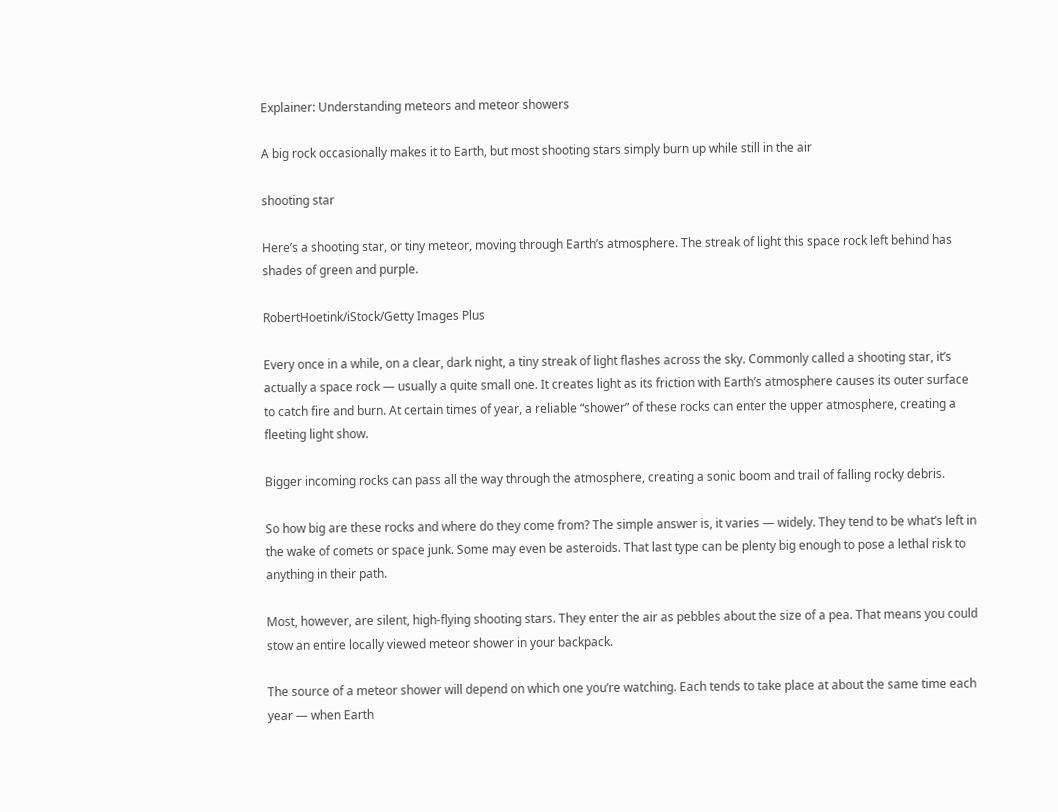Explainer: Understanding meteors and meteor showers

A big rock occasionally makes it to Earth, but most shooting stars simply burn up while still in the air

shooting star

Here’s a shooting star, or tiny meteor, moving through Earth’s atmosphere. The streak of light this space rock left behind has shades of green and purple.

RobertHoetink/iStock/Getty Images Plus

Every once in a while, on a clear, dark night, a tiny streak of light flashes across the sky. Commonly called a shooting star, it’s actually a space rock — usually a quite small one. It creates light as its friction with Earth’s atmosphere causes its outer surface to catch fire and burn. At certain times of year, a reliable “shower” of these rocks can enter the upper atmosphere, creating a fleeting light show.

Bigger incoming rocks can pass all the way through the atmosphere, creating a sonic boom and trail of falling rocky debris.

So how big are these rocks and where do they come from? The simple answer is, it varies — widely. They tend to be what’s left in the wake of comets or space junk. Some may even be asteroids. That last type can be plenty big enough to pose a lethal risk to anything in their path.

Most, however, are silent, high-flying shooting stars. They enter the air as pebbles about the size of a pea. That means you could stow an entire locally viewed meteor shower in your backpack.

The source of a meteor shower will depend on which one you’re watching. Each tends to take place at about the same time each year — when Earth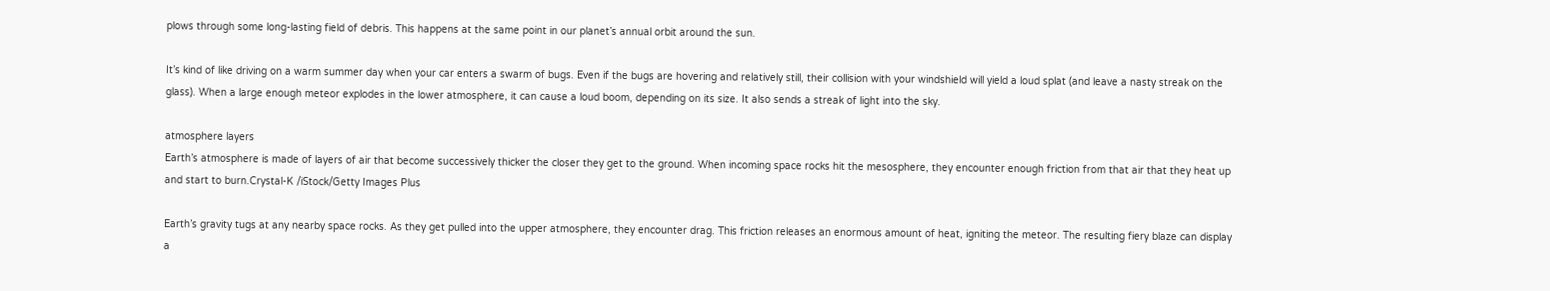plows through some long-lasting field of debris. This happens at the same point in our planet’s annual orbit around the sun.

It’s kind of like driving on a warm summer day when your car enters a swarm of bugs. Even if the bugs are hovering and relatively still, their collision with your windshield will yield a loud splat (and leave a nasty streak on the glass). When a large enough meteor explodes in the lower atmosphere, it can cause a loud boom, depending on its size. It also sends a streak of light into the sky.

atmosphere layers
Earth’s atmosphere is made of layers of air that become successively thicker the closer they get to the ground. When incoming space rocks hit the mesosphere, they encounter enough friction from that air that they heat up and start to burn.Crystal-K /iStock/Getty Images Plus

Earth’s gravity tugs at any nearby space rocks. As they get pulled into the upper atmosphere, they encounter drag. This friction releases an enormous amount of heat, igniting the meteor. The resulting fiery blaze can display a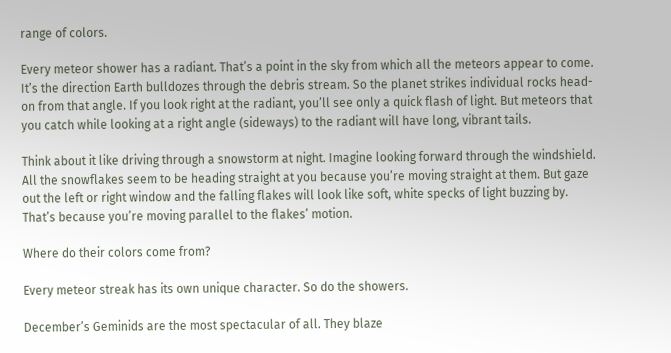range of colors.

Every meteor shower has a radiant. That’s a point in the sky from which all the meteors appear to come. It’s the direction Earth bulldozes through the debris stream. So the planet strikes individual rocks head-on from that angle. If you look right at the radiant, you’ll see only a quick flash of light. But meteors that you catch while looking at a right angle (sideways) to the radiant will have long, vibrant tails.

Think about it like driving through a snowstorm at night. Imagine looking forward through the windshield. All the snowflakes seem to be heading straight at you because you’re moving straight at them. But gaze out the left or right window and the falling flakes will look like soft, white specks of light buzzing by. That’s because you’re moving parallel to the flakes’ motion.

Where do their colors come from?

Every meteor streak has its own unique character. So do the showers.

December’s Geminids are the most spectacular of all. They blaze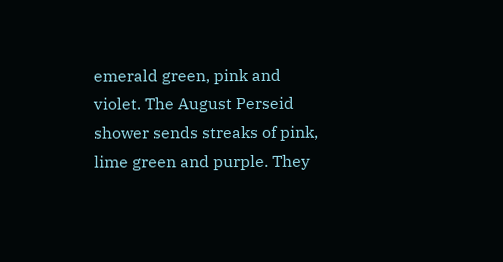emerald green, pink and violet. The August Perseid shower sends streaks of pink, lime green and purple. They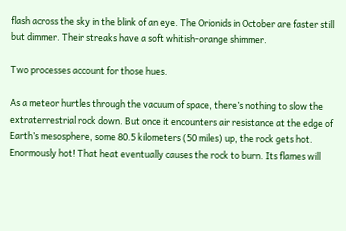flash across the sky in the blink of an eye. The Orionids in October are faster still but dimmer. Their streaks have a soft whitish-orange shimmer.

Two processes account for those hues.

As a meteor hurtles through the vacuum of space, there’s nothing to slow the extraterrestrial rock down. But once it encounters air resistance at the edge of Earth’s mesosphere, some 80.5 kilometers (50 miles) up, the rock gets hot. Enormously hot! That heat eventually causes the rock to burn. Its flames will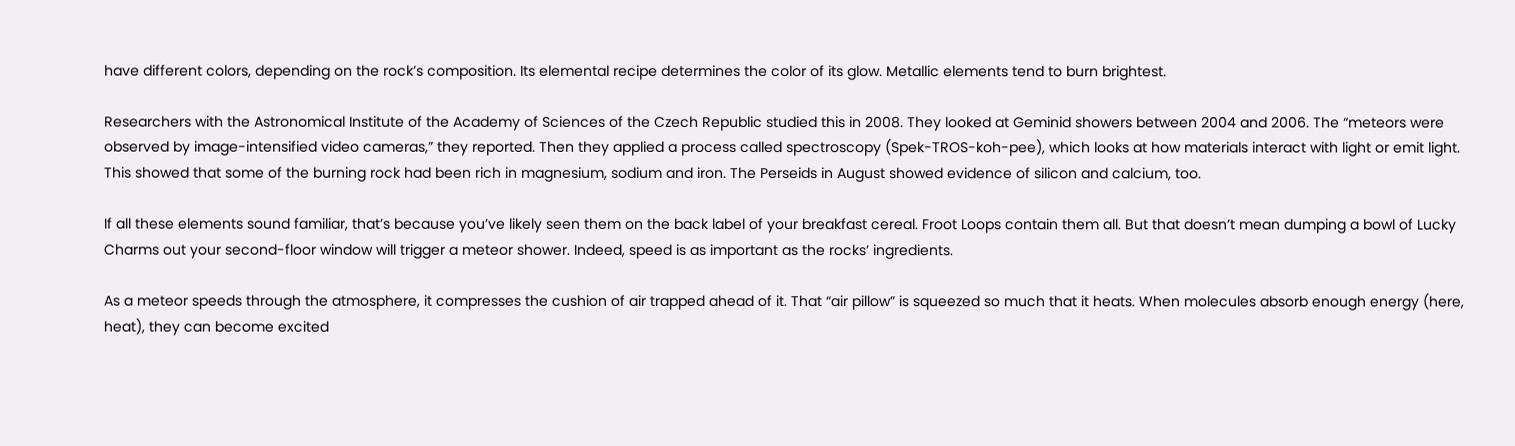have different colors, depending on the rock’s composition. Its elemental recipe determines the color of its glow. Metallic elements tend to burn brightest.

Researchers with the Astronomical Institute of the Academy of Sciences of the Czech Republic studied this in 2008. They looked at Geminid showers between 2004 and 2006. The “meteors were observed by image-intensified video cameras,” they reported. Then they applied a process called spectroscopy (Spek-TROS-koh-pee), which looks at how materials interact with light or emit light. This showed that some of the burning rock had been rich in magnesium, sodium and iron. The Perseids in August showed evidence of silicon and calcium, too.

If all these elements sound familiar, that’s because you’ve likely seen them on the back label of your breakfast cereal. Froot Loops contain them all. But that doesn’t mean dumping a bowl of Lucky Charms out your second-floor window will trigger a meteor shower. Indeed, speed is as important as the rocks’ ingredients.

As a meteor speeds through the atmosphere, it compresses the cushion of air trapped ahead of it. That “air pillow” is squeezed so much that it heats. When molecules absorb enough energy (here, heat), they can become excited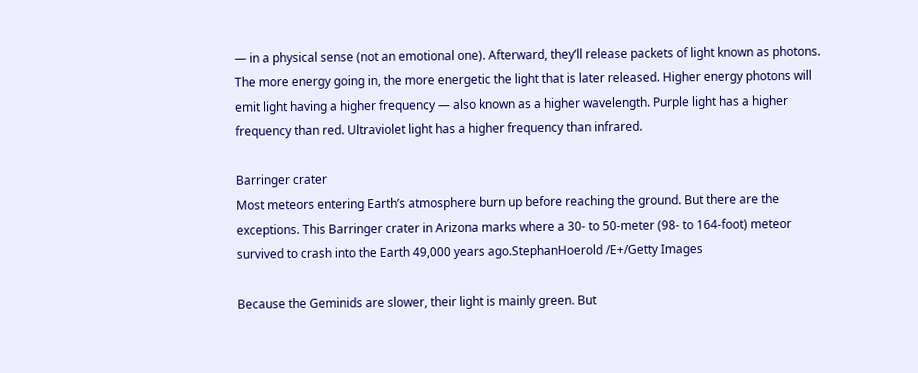— in a physical sense (not an emotional one). Afterward, they’ll release packets of light known as photons. The more energy going in, the more energetic the light that is later released. Higher energy photons will emit light having a higher frequency — also known as a higher wavelength. Purple light has a higher frequency than red. Ultraviolet light has a higher frequency than infrared.

Barringer crater
Most meteors entering Earth’s atmosphere burn up before reaching the ground. But there are the exceptions. This Barringer crater in Arizona marks where a 30- to 50-meter (98- to 164-foot) meteor survived to crash into the Earth 49,000 years ago.StephanHoerold /E+/Getty Images

Because the Geminids are slower, their light is mainly green. But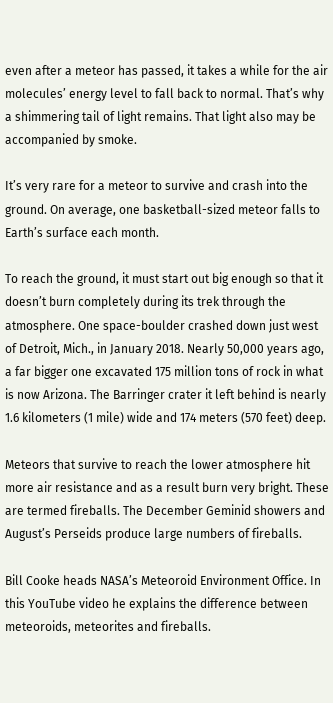even after a meteor has passed, it takes a while for the air molecules’ energy level to fall back to normal. That’s why a shimmering tail of light remains. That light also may be accompanied by smoke.

It’s very rare for a meteor to survive and crash into the ground. On average, one basketball-sized meteor falls to Earth’s surface each month.

To reach the ground, it must start out big enough so that it doesn’t burn completely during its trek through the atmosphere. One space-boulder crashed down just west of Detroit, Mich., in January 2018. Nearly 50,000 years ago, a far bigger one excavated 175 million tons of rock in what is now Arizona. The Barringer crater it left behind is nearly 1.6 kilometers (1 mile) wide and 174 meters (570 feet) deep.

Meteors that survive to reach the lower atmosphere hit more air resistance and as a result burn very bright. These are termed fireballs. The December Geminid showers and August’s Perseids produce large numbers of fireballs.

Bill Cooke heads NASA’s Meteoroid Environment Office. In this YouTube video he explains the difference between meteoroids, meteorites and fireballs.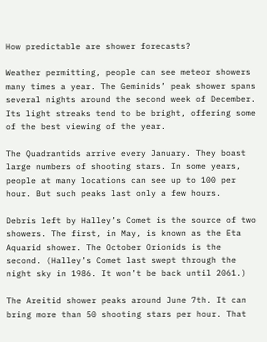How predictable are shower forecasts?

Weather permitting, people can see meteor showers many times a year. The Geminids’ peak shower spans several nights around the second week of December. Its light streaks tend to be bright, offering some of the best viewing of the year.

The Quadrantids arrive every January. They boast large numbers of shooting stars. In some years, people at many locations can see up to 100 per hour. But such peaks last only a few hours.

Debris left by Halley’s Comet is the source of two showers. The first, in May, is known as the Eta Aquarid shower. The October Orionids is the second. (Halley’s Comet last swept through the night sky in 1986. It won’t be back until 2061.)

The Areitid shower peaks around June 7th. It can bring more than 50 shooting stars per hour. That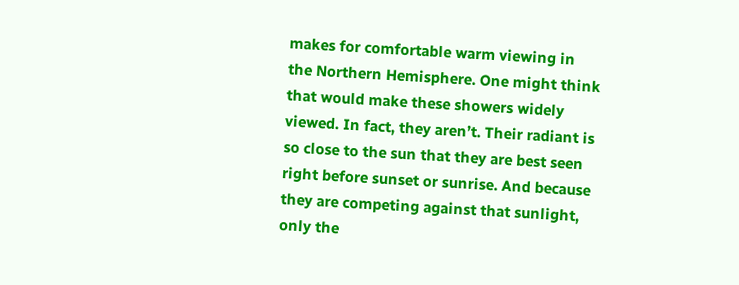makes for comfortable warm viewing in the Northern Hemisphere. One might think that would make these showers widely viewed. In fact, they aren’t. Their radiant is so close to the sun that they are best seen right before sunset or sunrise. And because they are competing against that sunlight, only the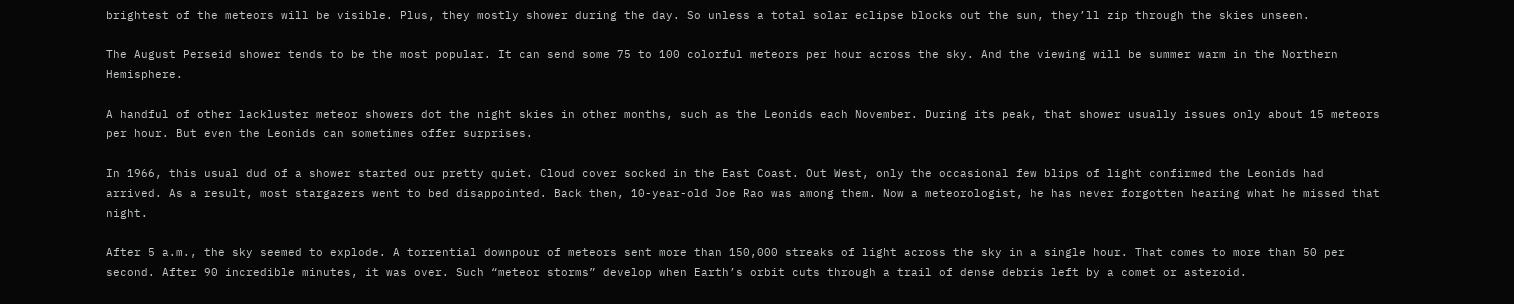brightest of the meteors will be visible. Plus, they mostly shower during the day. So unless a total solar eclipse blocks out the sun, they’ll zip through the skies unseen.

The August Perseid shower tends to be the most popular. It can send some 75 to 100 colorful meteors per hour across the sky. And the viewing will be summer warm in the Northern Hemisphere.

A handful of other lackluster meteor showers dot the night skies in other months, such as the Leonids each November. During its peak, that shower usually issues only about 15 meteors per hour. But even the Leonids can sometimes offer surprises.

In 1966, this usual dud of a shower started our pretty quiet. Cloud cover socked in the East Coast. Out West, only the occasional few blips of light confirmed the Leonids had arrived. As a result, most stargazers went to bed disappointed. Back then, 10-year-old Joe Rao was among them. Now a meteorologist, he has never forgotten hearing what he missed that night.

After 5 a.m., the sky seemed to explode. A torrential downpour of meteors sent more than 150,000 streaks of light across the sky in a single hour. That comes to more than 50 per second. After 90 incredible minutes, it was over. Such “meteor storms” develop when Earth’s orbit cuts through a trail of dense debris left by a comet or asteroid.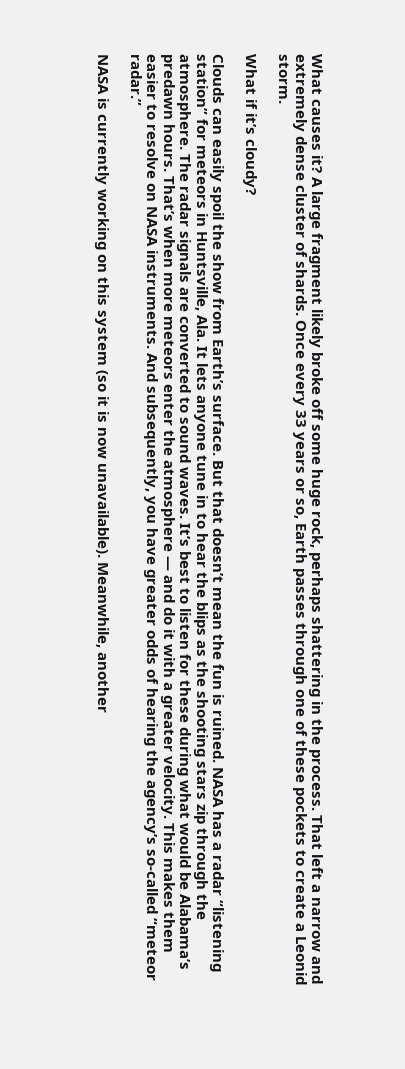What causes it? A large fragment likely broke off some huge rock, perhaps shattering in the process. That left a narrow and extremely dense cluster of shards. Once every 33 years or so, Earth passes through one of these pockets to create a Leonid storm.

What if it’s cloudy?

Clouds can easily spoil the show from Earth’s surface. But that doesn’t mean the fun is ruined. NASA has a radar “listening station” for meteors in Huntsville, Ala. It lets anyone tune in to hear the blips as the shooting stars zip through the atmosphere. The radar signals are converted to sound waves. It’s best to listen for these during what would be Alabama’s predawn hours. That’s when more meteors enter the atmosphere — and do it with a greater velocity. This makes them easier to resolve on NASA instruments. And subsequently, you have greater odds of hearing the agency’s so-called “meteor radar.”

NASA is currently working on this system (so it is now unavailable). Meanwhile, another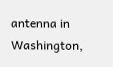antenna in Washington,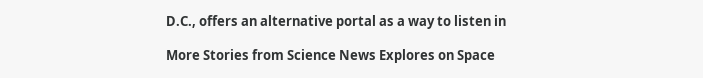D.C., offers an alternative portal as a way to listen in

More Stories from Science News Explores on Space